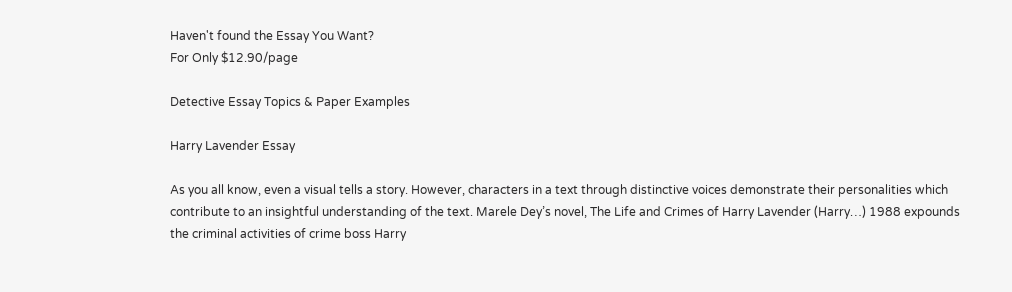Haven't found the Essay You Want?
For Only $12.90/page

Detective Essay Topics & Paper Examples

Harry Lavender Essay

As you all know, even a visual tells a story. However, characters in a text through distinctive voices demonstrate their personalities which contribute to an insightful understanding of the text. Marele Dey’s novel, The Life and Crimes of Harry Lavender (Harry…) 1988 expounds the criminal activities of crime boss Harry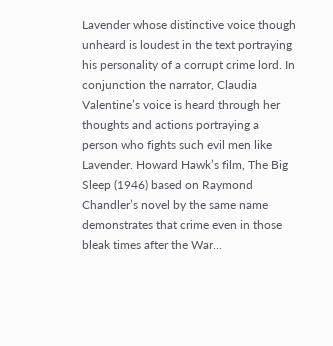Lavender whose distinctive voice though unheard is loudest in the text portraying his personality of a corrupt crime lord. In conjunction the narrator, Claudia Valentine’s voice is heard through her thoughts and actions portraying a person who fights such evil men like Lavender. Howard Hawk’s film, The Big Sleep (1946) based on Raymond Chandler’s novel by the same name demonstrates that crime even in those bleak times after the War…